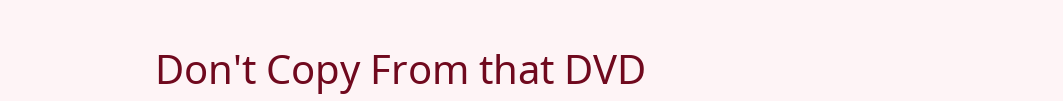Don't Copy From that DVD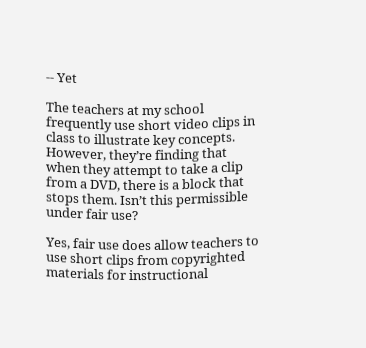-- Yet

The teachers at my school frequently use short video clips in class to illustrate key concepts. However, they’re finding that when they attempt to take a clip from a DVD, there is a block that stops them. Isn’t this permissible under fair use?

Yes, fair use does allow teachers to use short clips from copyrighted materials for instructional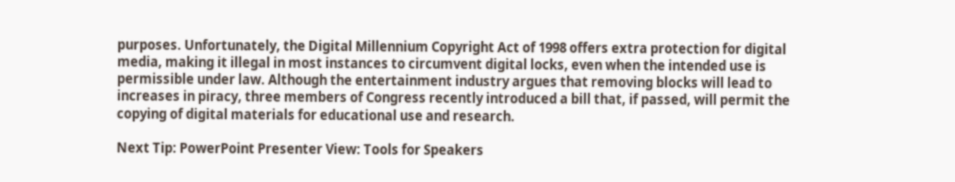purposes. Unfortunately, the Digital Millennium Copyright Act of 1998 offers extra protection for digital media, making it illegal in most instances to circumvent digital locks, even when the intended use is permissible under law. Although the entertainment industry argues that removing blocks will lead to increases in piracy, three members of Congress recently introduced a bill that, if passed, will permit the copying of digital materials for educational use and research.

Next Tip: PowerPoint Presenter View: Tools for Speakers